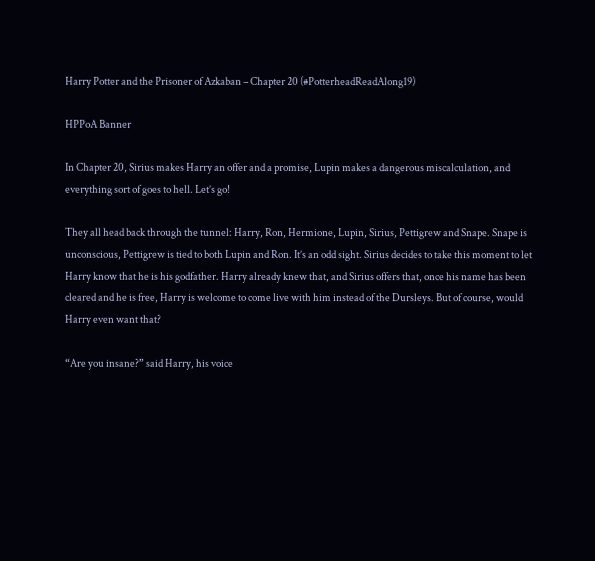Harry Potter and the Prisoner of Azkaban – Chapter 20 (#PotterheadReadAlong19)

HPPoA Banner

In Chapter 20, Sirius makes Harry an offer and a promise, Lupin makes a dangerous miscalculation, and everything sort of goes to hell. Let’s go!

They all head back through the tunnel: Harry, Ron, Hermione, Lupin, Sirius, Pettigrew and Snape. Snape is unconscious, Pettigrew is tied to both Lupin and Ron. It’s an odd sight. Sirius decides to take this moment to let Harry know that he is his godfather. Harry already knew that, and Sirius offers that, once his name has been cleared and he is free, Harry is welcome to come live with him instead of the Dursleys. But of course, would Harry even want that?

“Are you insane?” said Harry, his voice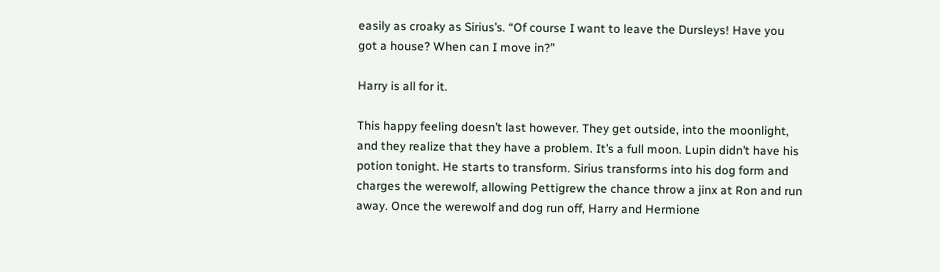easily as croaky as Sirius’s. “Of course I want to leave the Dursleys! Have you got a house? When can I move in?”

Harry is all for it.

This happy feeling doesn’t last however. They get outside, into the moonlight, and they realize that they have a problem. It’s a full moon. Lupin didn’t have his potion tonight. He starts to transform. Sirius transforms into his dog form and charges the werewolf, allowing Pettigrew the chance throw a jinx at Ron and run away. Once the werewolf and dog run off, Harry and Hermione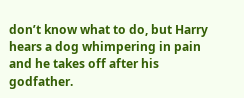don’t know what to do, but Harry hears a dog whimpering in pain and he takes off after his godfather.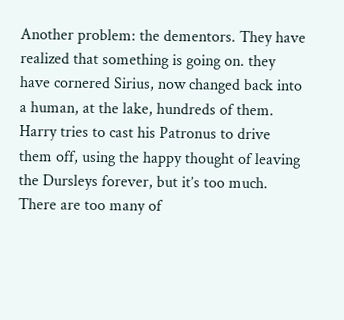Another problem: the dementors. They have realized that something is going on. they have cornered Sirius, now changed back into a human, at the lake, hundreds of them. Harry tries to cast his Patronus to drive them off, using the happy thought of leaving the Dursleys forever, but it’s too much. There are too many of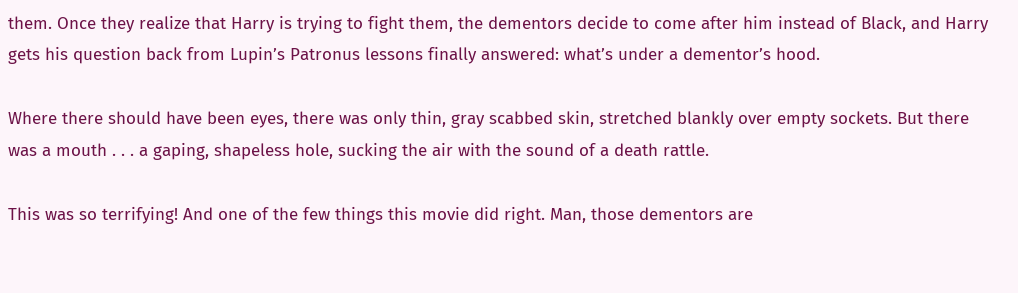them. Once they realize that Harry is trying to fight them, the dementors decide to come after him instead of Black, and Harry gets his question back from Lupin’s Patronus lessons finally answered: what’s under a dementor’s hood.

Where there should have been eyes, there was only thin, gray scabbed skin, stretched blankly over empty sockets. But there was a mouth . . . a gaping, shapeless hole, sucking the air with the sound of a death rattle.

This was so terrifying! And one of the few things this movie did right. Man, those dementors are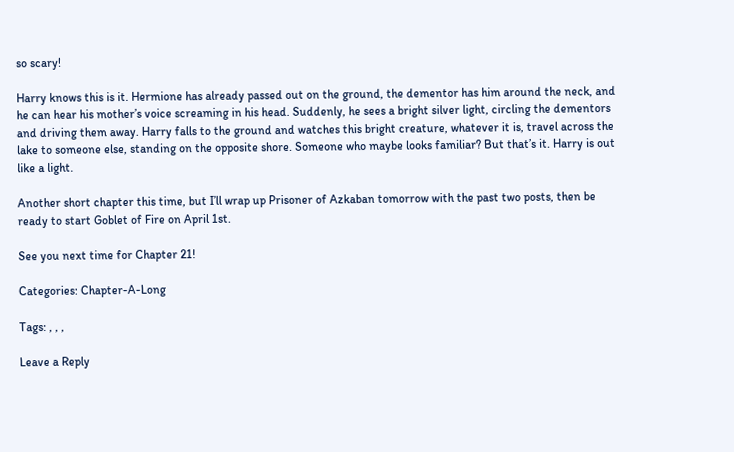so scary!

Harry knows this is it. Hermione has already passed out on the ground, the dementor has him around the neck, and he can hear his mother’s voice screaming in his head. Suddenly, he sees a bright silver light, circling the dementors and driving them away. Harry falls to the ground and watches this bright creature, whatever it is, travel across the lake to someone else, standing on the opposite shore. Someone who maybe looks familiar? But that’s it. Harry is out like a light.

Another short chapter this time, but I’ll wrap up Prisoner of Azkaban tomorrow with the past two posts, then be ready to start Goblet of Fire on April 1st.

See you next time for Chapter 21!

Categories: Chapter-A-Long

Tags: , , ,

Leave a Reply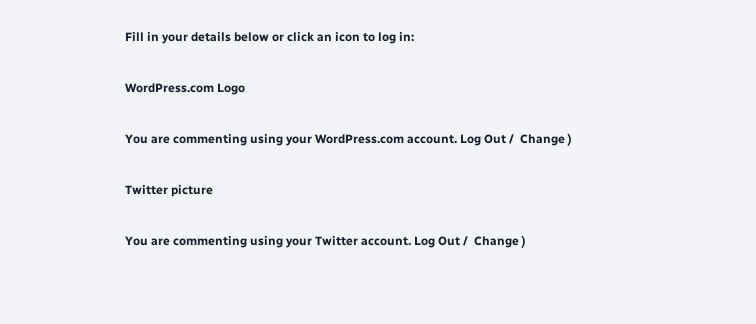Fill in your details below or click an icon to log in:

WordPress.com Logo

You are commenting using your WordPress.com account. Log Out /  Change )

Twitter picture

You are commenting using your Twitter account. Log Out /  Change )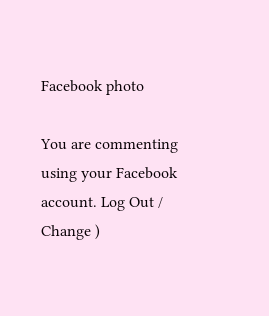Facebook photo

You are commenting using your Facebook account. Log Out /  Change )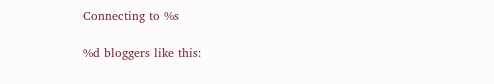Connecting to %s

%d bloggers like this: